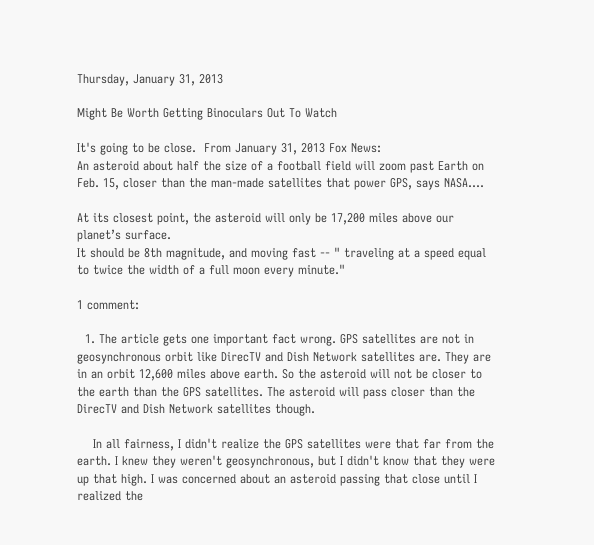Thursday, January 31, 2013

Might Be Worth Getting Binoculars Out To Watch

It's going to be close.  From January 31, 2013 Fox News:
An asteroid about half the size of a football field will zoom past Earth on Feb. 15, closer than the man-made satellites that power GPS, says NASA....

At its closest point, the asteroid will only be 17,200 miles above our planet’s surface.
It should be 8th magnitude, and moving fast -- " traveling at a speed equal to twice the width of a full moon every minute."

1 comment:

  1. The article gets one important fact wrong. GPS satellites are not in geosynchronous orbit like DirecTV and Dish Network satellites are. They are in an orbit 12,600 miles above earth. So the asteroid will not be closer to the earth than the GPS satellites. The asteroid will pass closer than the DirecTV and Dish Network satellites though.

    In all fairness, I didn't realize the GPS satellites were that far from the earth. I knew they weren't geosynchronous, but I didn't know that they were up that high. I was concerned about an asteroid passing that close until I realized the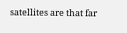satellites are that far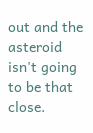out and the asteroid isn't going to be that close.